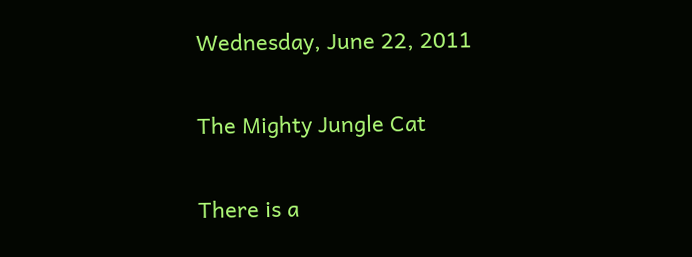Wednesday, June 22, 2011

The Mighty Jungle Cat

There is a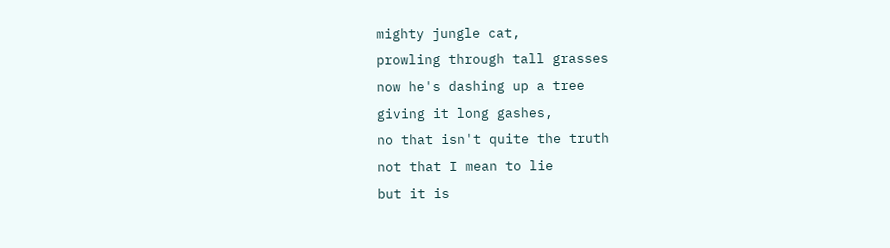mighty jungle cat,
prowling through tall grasses
now he's dashing up a tree
giving it long gashes,
no that isn't quite the truth
not that I mean to lie
but it is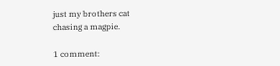just my brothers cat
chasing a magpie.

1 comment: